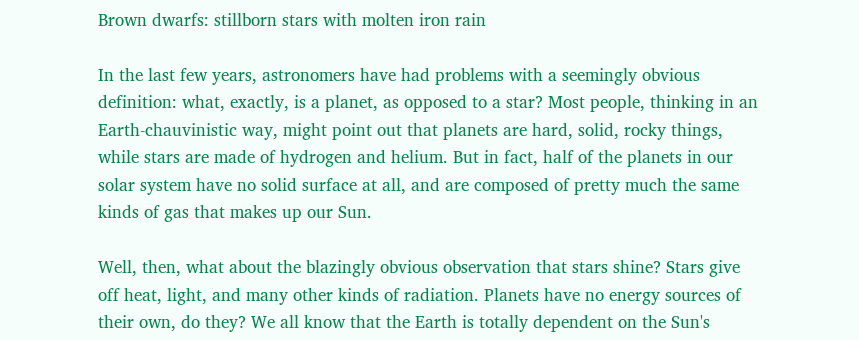Brown dwarfs: stillborn stars with molten iron rain

In the last few years, astronomers have had problems with a seemingly obvious definition: what, exactly, is a planet, as opposed to a star? Most people, thinking in an Earth-chauvinistic way, might point out that planets are hard, solid, rocky things, while stars are made of hydrogen and helium. But in fact, half of the planets in our solar system have no solid surface at all, and are composed of pretty much the same kinds of gas that makes up our Sun.

Well, then, what about the blazingly obvious observation that stars shine? Stars give off heat, light, and many other kinds of radiation. Planets have no energy sources of their own, do they? We all know that the Earth is totally dependent on the Sun's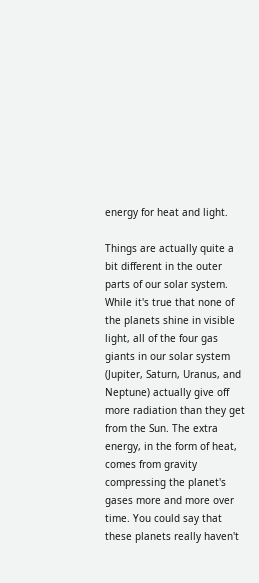energy for heat and light.

Things are actually quite a bit different in the outer parts of our solar system. While it's true that none of the planets shine in visible light, all of the four gas giants in our solar system (Jupiter, Saturn, Uranus, and Neptune) actually give off more radiation than they get from the Sun. The extra energy, in the form of heat, comes from gravity compressing the planet's gases more and more over time. You could say that these planets really haven't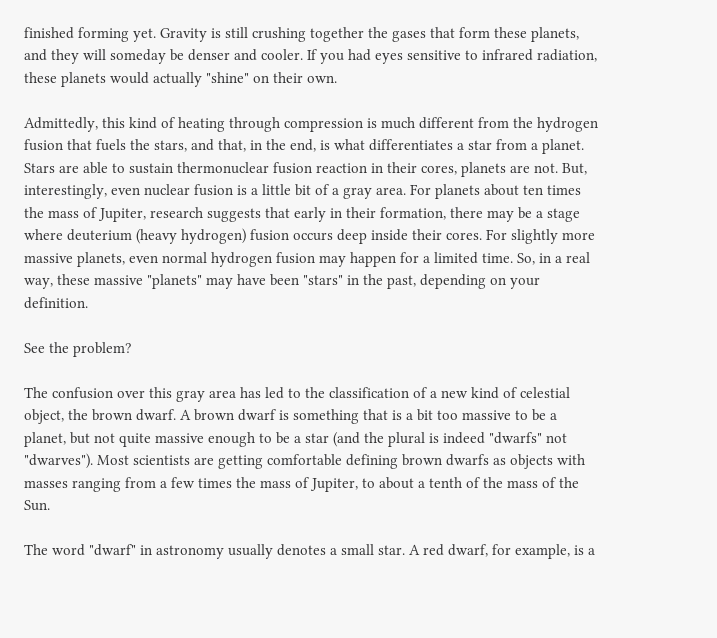finished forming yet. Gravity is still crushing together the gases that form these planets, and they will someday be denser and cooler. If you had eyes sensitive to infrared radiation, these planets would actually "shine" on their own.

Admittedly, this kind of heating through compression is much different from the hydrogen fusion that fuels the stars, and that, in the end, is what differentiates a star from a planet. Stars are able to sustain thermonuclear fusion reaction in their cores, planets are not. But, interestingly, even nuclear fusion is a little bit of a gray area. For planets about ten times the mass of Jupiter, research suggests that early in their formation, there may be a stage where deuterium (heavy hydrogen) fusion occurs deep inside their cores. For slightly more massive planets, even normal hydrogen fusion may happen for a limited time. So, in a real way, these massive "planets" may have been "stars" in the past, depending on your definition.

See the problem?

The confusion over this gray area has led to the classification of a new kind of celestial object, the brown dwarf. A brown dwarf is something that is a bit too massive to be a planet, but not quite massive enough to be a star (and the plural is indeed "dwarfs" not "dwarves"). Most scientists are getting comfortable defining brown dwarfs as objects with masses ranging from a few times the mass of Jupiter, to about a tenth of the mass of the Sun.

The word "dwarf" in astronomy usually denotes a small star. A red dwarf, for example, is a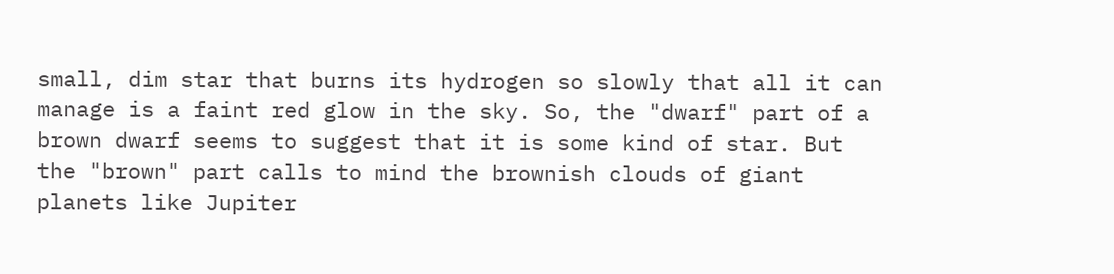small, dim star that burns its hydrogen so slowly that all it can manage is a faint red glow in the sky. So, the "dwarf" part of a brown dwarf seems to suggest that it is some kind of star. But the "brown" part calls to mind the brownish clouds of giant planets like Jupiter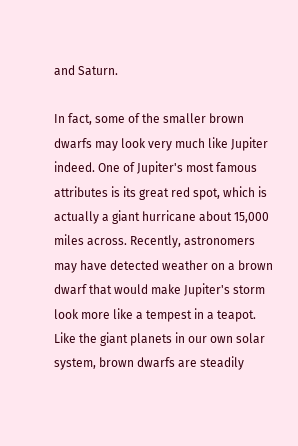and Saturn.

In fact, some of the smaller brown dwarfs may look very much like Jupiter indeed. One of Jupiter's most famous attributes is its great red spot, which is actually a giant hurricane about 15,000 miles across. Recently, astronomers may have detected weather on a brown dwarf that would make Jupiter's storm look more like a tempest in a teapot. Like the giant planets in our own solar system, brown dwarfs are steadily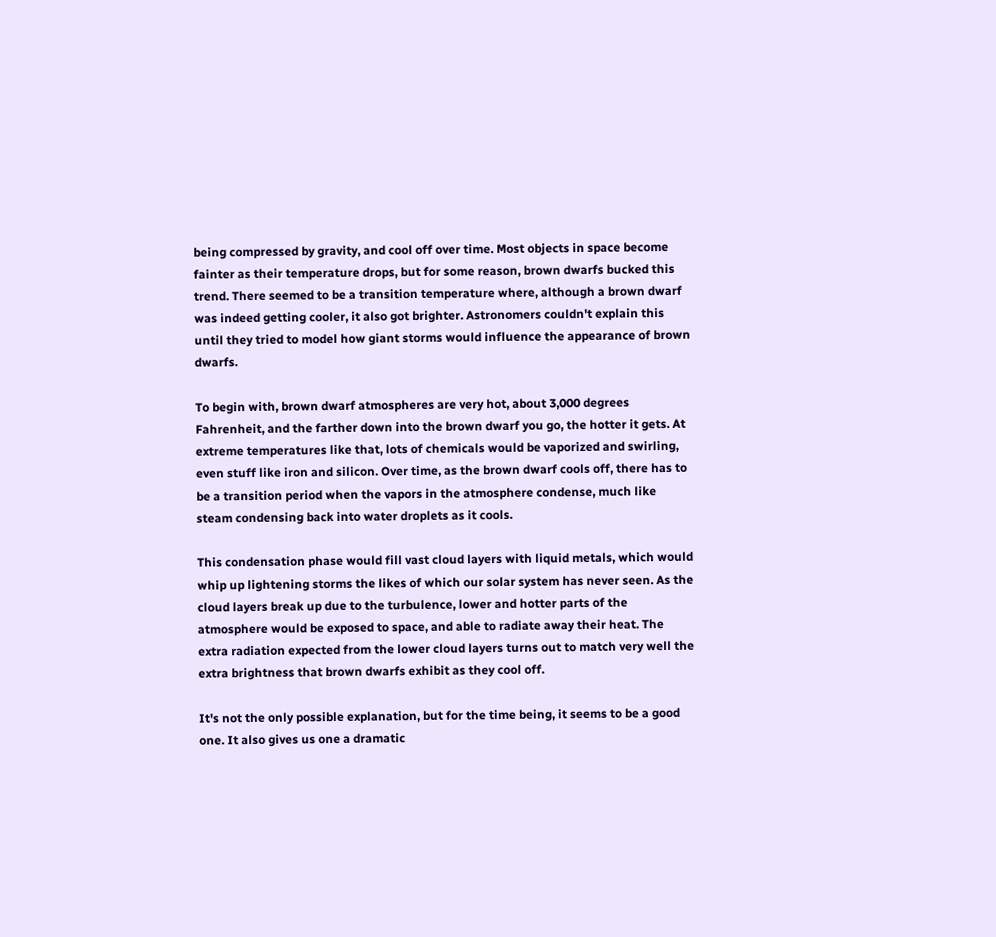being compressed by gravity, and cool off over time. Most objects in space become fainter as their temperature drops, but for some reason, brown dwarfs bucked this trend. There seemed to be a transition temperature where, although a brown dwarf was indeed getting cooler, it also got brighter. Astronomers couldn't explain this until they tried to model how giant storms would influence the appearance of brown dwarfs.

To begin with, brown dwarf atmospheres are very hot, about 3,000 degrees Fahrenheit, and the farther down into the brown dwarf you go, the hotter it gets. At extreme temperatures like that, lots of chemicals would be vaporized and swirling, even stuff like iron and silicon. Over time, as the brown dwarf cools off, there has to be a transition period when the vapors in the atmosphere condense, much like steam condensing back into water droplets as it cools.

This condensation phase would fill vast cloud layers with liquid metals, which would whip up lightening storms the likes of which our solar system has never seen. As the cloud layers break up due to the turbulence, lower and hotter parts of the atmosphere would be exposed to space, and able to radiate away their heat. The extra radiation expected from the lower cloud layers turns out to match very well the extra brightness that brown dwarfs exhibit as they cool off.

It's not the only possible explanation, but for the time being, it seems to be a good one. It also gives us one a dramatic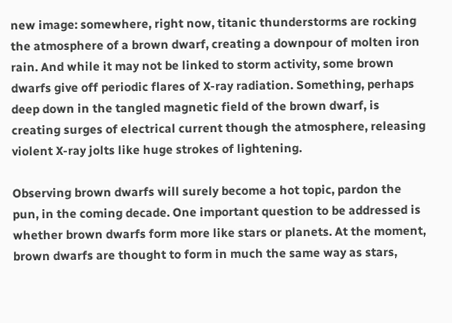new image: somewhere, right now, titanic thunderstorms are rocking the atmosphere of a brown dwarf, creating a downpour of molten iron rain. And while it may not be linked to storm activity, some brown dwarfs give off periodic flares of X-ray radiation. Something, perhaps deep down in the tangled magnetic field of the brown dwarf, is creating surges of electrical current though the atmosphere, releasing violent X-ray jolts like huge strokes of lightening.

Observing brown dwarfs will surely become a hot topic, pardon the pun, in the coming decade. One important question to be addressed is whether brown dwarfs form more like stars or planets. At the moment, brown dwarfs are thought to form in much the same way as stars,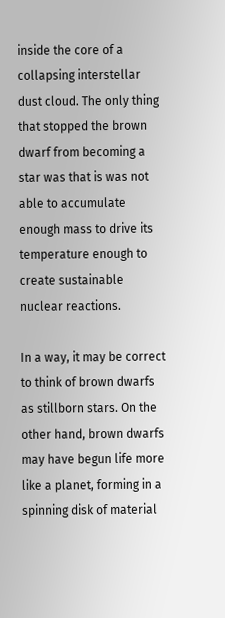inside the core of a collapsing interstellar dust cloud. The only thing that stopped the brown dwarf from becoming a star was that is was not able to accumulate enough mass to drive its temperature enough to create sustainable nuclear reactions.

In a way, it may be correct to think of brown dwarfs as stillborn stars. On the other hand, brown dwarfs may have begun life more like a planet, forming in a spinning disk of material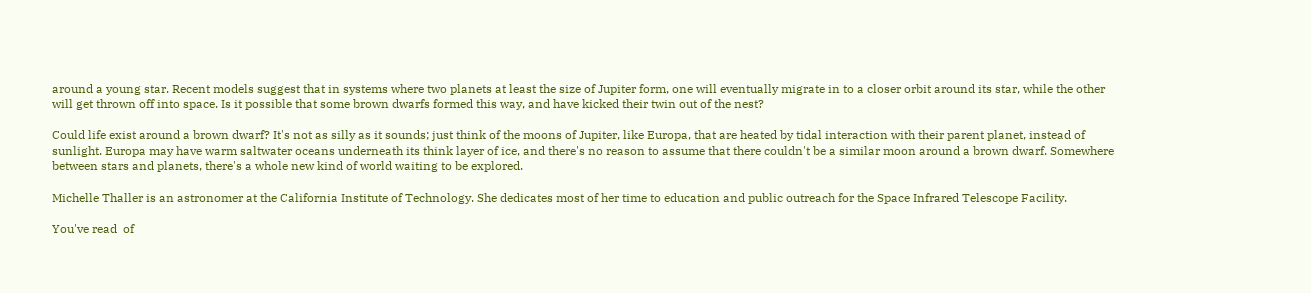around a young star. Recent models suggest that in systems where two planets at least the size of Jupiter form, one will eventually migrate in to a closer orbit around its star, while the other will get thrown off into space. Is it possible that some brown dwarfs formed this way, and have kicked their twin out of the nest?

Could life exist around a brown dwarf? It's not as silly as it sounds; just think of the moons of Jupiter, like Europa, that are heated by tidal interaction with their parent planet, instead of sunlight. Europa may have warm saltwater oceans underneath its think layer of ice, and there's no reason to assume that there couldn't be a similar moon around a brown dwarf. Somewhere between stars and planets, there's a whole new kind of world waiting to be explored.

Michelle Thaller is an astronomer at the California Institute of Technology. She dedicates most of her time to education and public outreach for the Space Infrared Telescope Facility.

You've read  of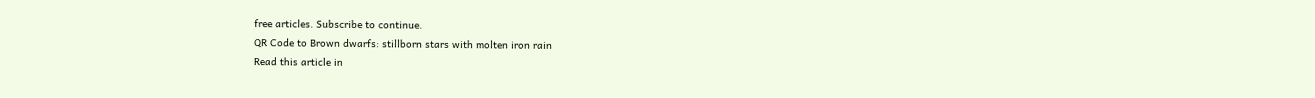free articles. Subscribe to continue.
QR Code to Brown dwarfs: stillborn stars with molten iron rain
Read this article in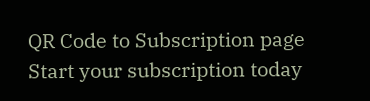QR Code to Subscription page
Start your subscription today